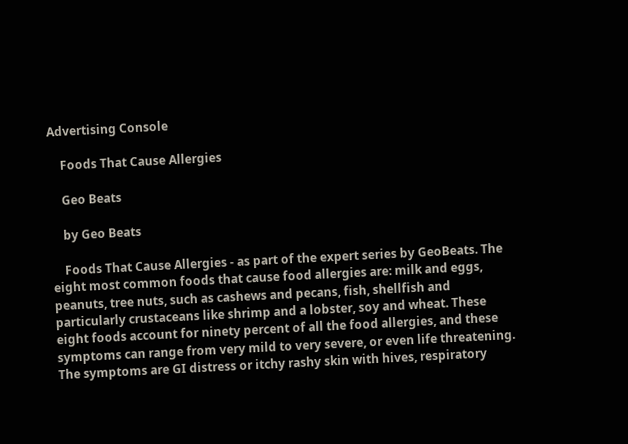Advertising Console

    Foods That Cause Allergies

    Geo Beats

    by Geo Beats

    Foods That Cause Allergies - as part of the expert series by GeoBeats. The eight most common foods that cause food allergies are: milk and eggs, peanuts, tree nuts, such as cashews and pecans, fish, shellfish and particularly crustaceans like shrimp and a lobster, soy and wheat. These eight foods account for ninety percent of all the food allergies, and these symptoms can range from very mild to very severe, or even life threatening. The symptoms are GI distress or itchy rashy skin with hives, respiratory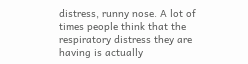distress, runny nose. A lot of times people think that the respiratory distress they are having is actually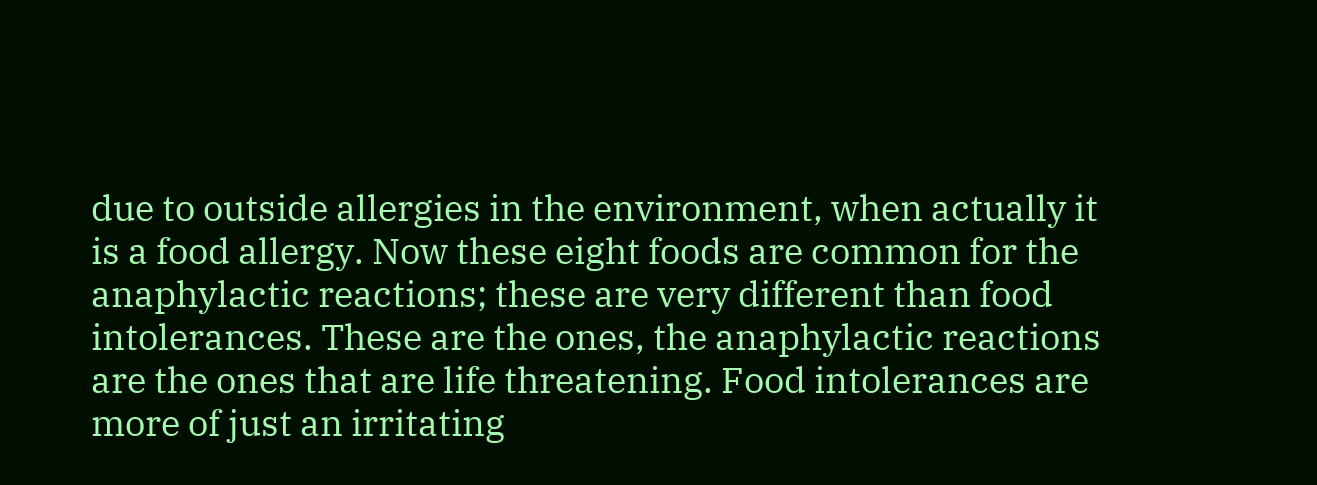due to outside allergies in the environment, when actually it is a food allergy. Now these eight foods are common for the anaphylactic reactions; these are very different than food intolerances. These are the ones, the anaphylactic reactions are the ones that are life threatening. Food intolerances are more of just an irritating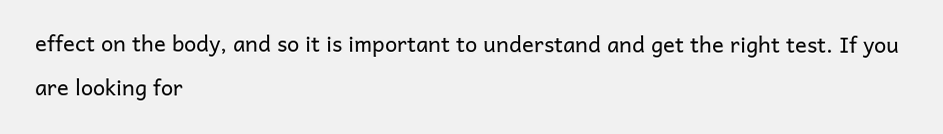effect on the body, and so it is important to understand and get the right test. If you are looking for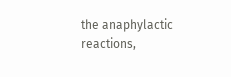the anaphylactic reactions,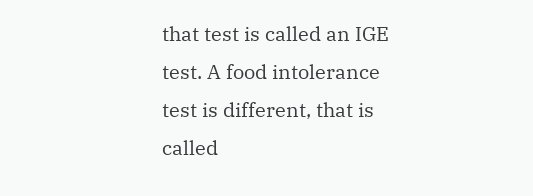that test is called an IGE test. A food intolerance test is different, that is called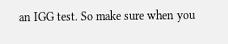an IGG test. So make sure when you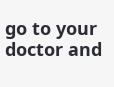go to your doctor and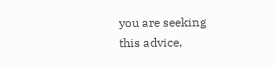you are seeking this advice,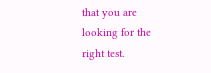that you are looking for the right test.